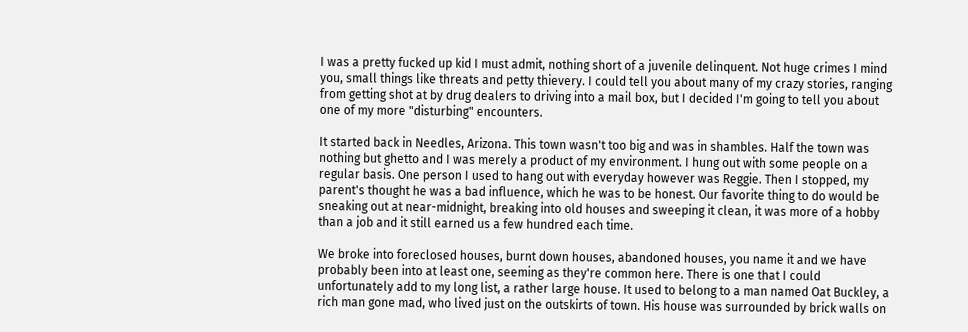I was a pretty fucked up kid I must admit, nothing short of a juvenile delinquent. Not huge crimes I mind you, small things like threats and petty thievery. I could tell you about many of my crazy stories, ranging from getting shot at by drug dealers to driving into a mail box, but I decided I'm going to tell you about one of my more "disturbing" encounters.

It started back in Needles, Arizona. This town wasn't too big and was in shambles. Half the town was nothing but ghetto and I was merely a product of my environment. I hung out with some people on a regular basis. One person I used to hang out with everyday however was Reggie. Then I stopped, my parent's thought he was a bad influence, which he was to be honest. Our favorite thing to do would be sneaking out at near-midnight, breaking into old houses and sweeping it clean, it was more of a hobby than a job and it still earned us a few hundred each time.

We broke into foreclosed houses, burnt down houses, abandoned houses, you name it and we have probably been into at least one, seeming as they're common here. There is one that I could unfortunately add to my long list, a rather large house. It used to belong to a man named Oat Buckley, a rich man gone mad, who lived just on the outskirts of town. His house was surrounded by brick walls on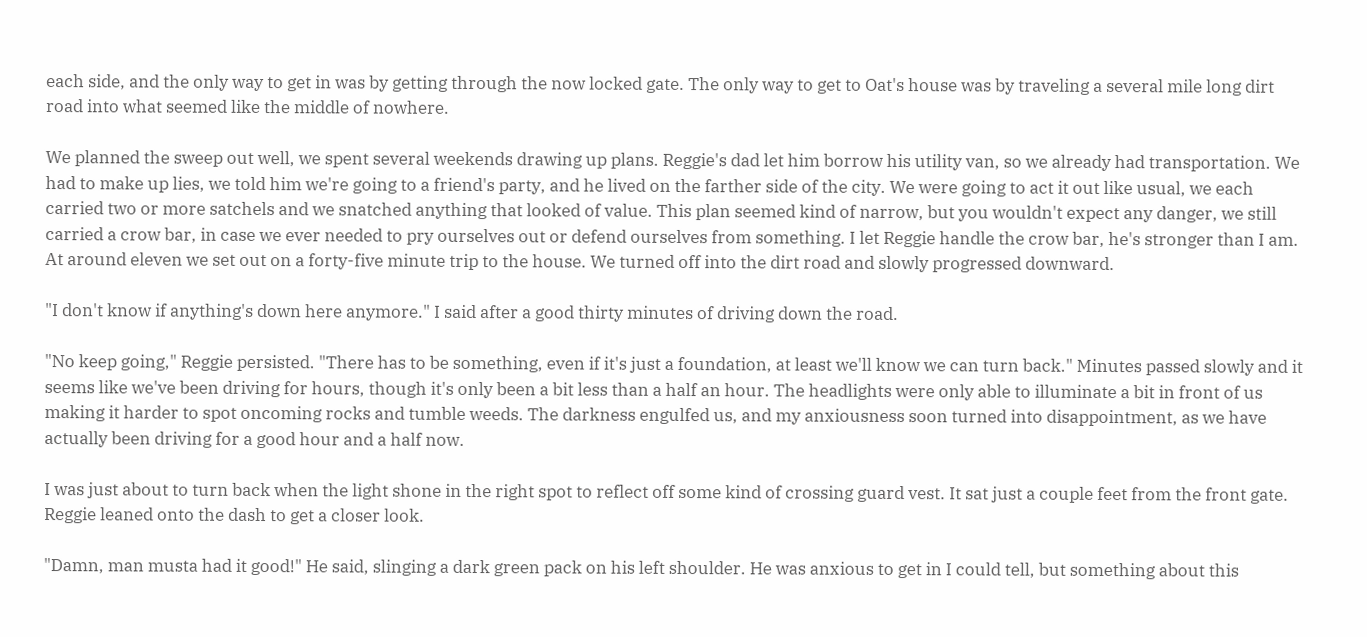each side, and the only way to get in was by getting through the now locked gate. The only way to get to Oat's house was by traveling a several mile long dirt road into what seemed like the middle of nowhere.

We planned the sweep out well, we spent several weekends drawing up plans. Reggie's dad let him borrow his utility van, so we already had transportation. We had to make up lies, we told him we're going to a friend's party, and he lived on the farther side of the city. We were going to act it out like usual, we each carried two or more satchels and we snatched anything that looked of value. This plan seemed kind of narrow, but you wouldn't expect any danger, we still carried a crow bar, in case we ever needed to pry ourselves out or defend ourselves from something. I let Reggie handle the crow bar, he's stronger than I am. At around eleven we set out on a forty-five minute trip to the house. We turned off into the dirt road and slowly progressed downward.

"I don't know if anything's down here anymore." I said after a good thirty minutes of driving down the road.

"No keep going," Reggie persisted. "There has to be something, even if it's just a foundation, at least we'll know we can turn back." Minutes passed slowly and it seems like we've been driving for hours, though it's only been a bit less than a half an hour. The headlights were only able to illuminate a bit in front of us making it harder to spot oncoming rocks and tumble weeds. The darkness engulfed us, and my anxiousness soon turned into disappointment, as we have actually been driving for a good hour and a half now.

I was just about to turn back when the light shone in the right spot to reflect off some kind of crossing guard vest. It sat just a couple feet from the front gate. Reggie leaned onto the dash to get a closer look.

"Damn, man musta had it good!" He said, slinging a dark green pack on his left shoulder. He was anxious to get in I could tell, but something about this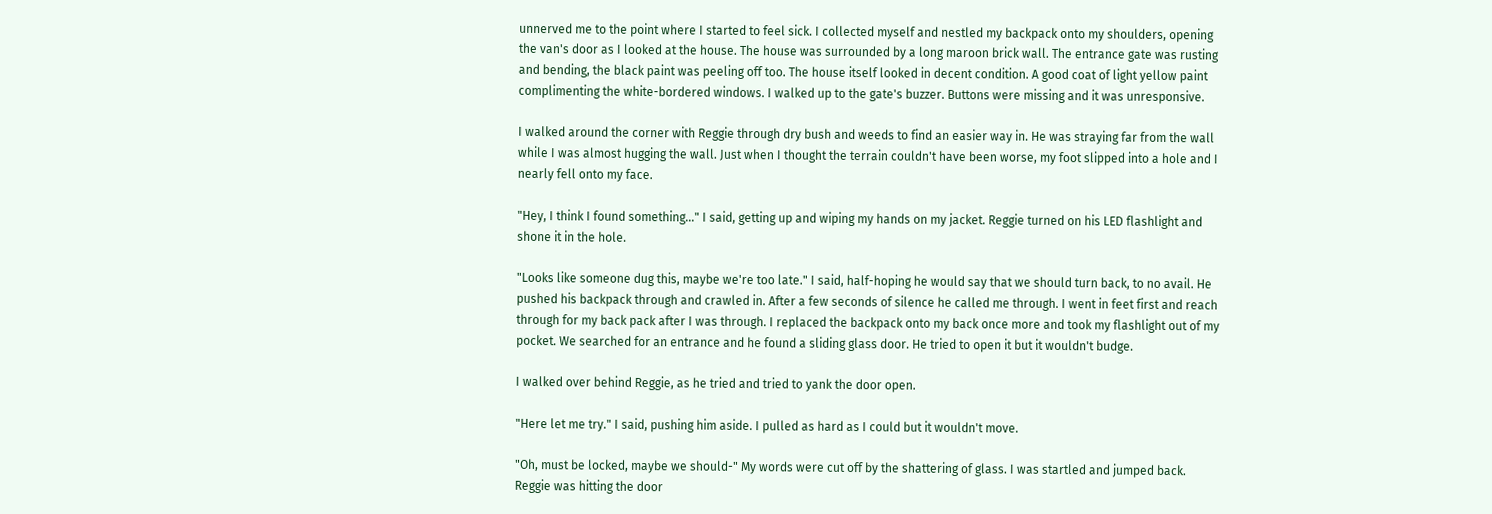unnerved me to the point where I started to feel sick. I collected myself and nestled my backpack onto my shoulders, opening the van's door as I looked at the house. The house was surrounded by a long maroon brick wall. The entrance gate was rusting and bending, the black paint was peeling off too. The house itself looked in decent condition. A good coat of light yellow paint complimenting the white-bordered windows. I walked up to the gate's buzzer. Buttons were missing and it was unresponsive.

I walked around the corner with Reggie through dry bush and weeds to find an easier way in. He was straying far from the wall while I was almost hugging the wall. Just when I thought the terrain couldn't have been worse, my foot slipped into a hole and I nearly fell onto my face.

"Hey, I think I found something..." I said, getting up and wiping my hands on my jacket. Reggie turned on his LED flashlight and shone it in the hole.

"Looks like someone dug this, maybe we're too late." I said, half-hoping he would say that we should turn back, to no avail. He pushed his backpack through and crawled in. After a few seconds of silence he called me through. I went in feet first and reach through for my back pack after I was through. I replaced the backpack onto my back once more and took my flashlight out of my pocket. We searched for an entrance and he found a sliding glass door. He tried to open it but it wouldn't budge.

I walked over behind Reggie, as he tried and tried to yank the door open.

"Here let me try." I said, pushing him aside. I pulled as hard as I could but it wouldn't move.

"Oh, must be locked, maybe we should-" My words were cut off by the shattering of glass. I was startled and jumped back. Reggie was hitting the door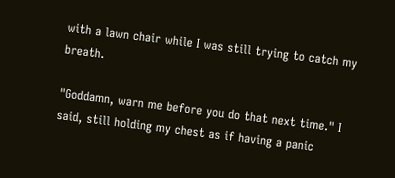with a lawn chair while I was still trying to catch my breath.

"Goddamn, warn me before you do that next time." I said, still holding my chest as if having a panic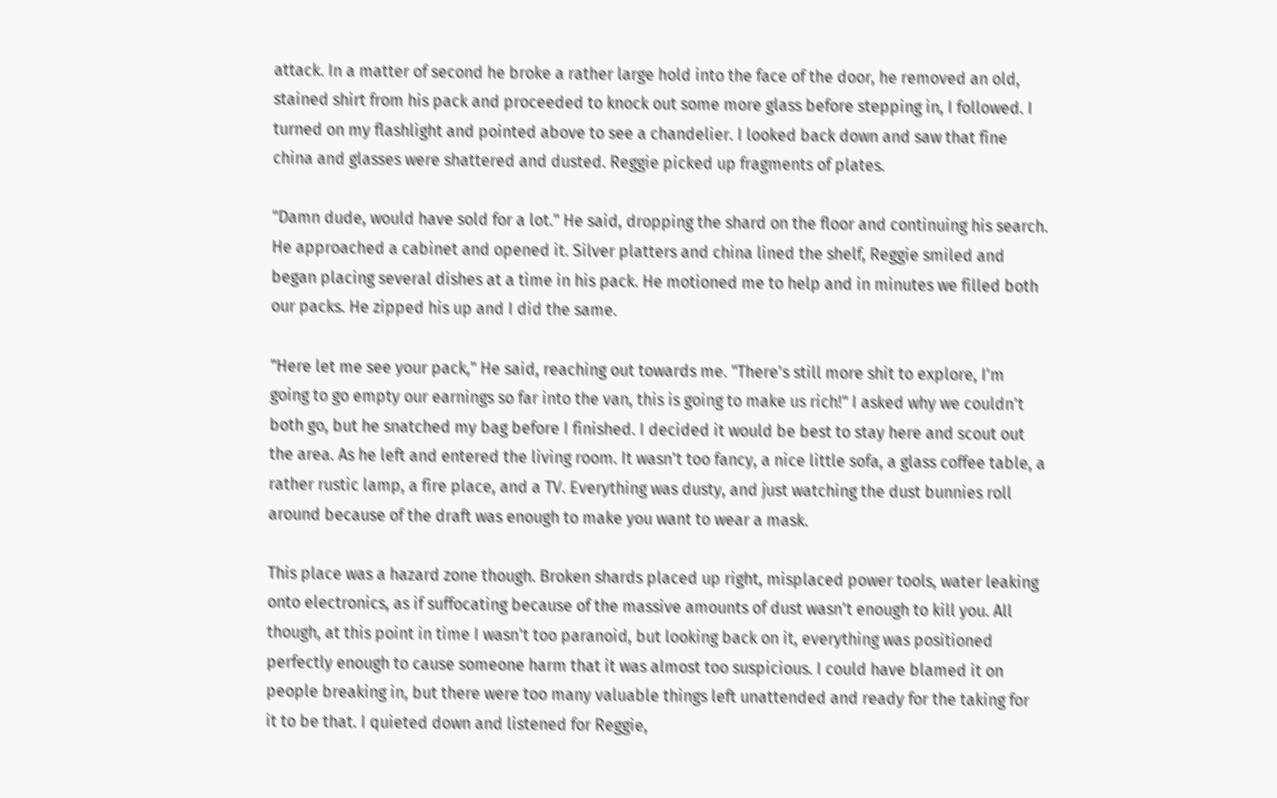attack. In a matter of second he broke a rather large hold into the face of the door, he removed an old, stained shirt from his pack and proceeded to knock out some more glass before stepping in, I followed. I turned on my flashlight and pointed above to see a chandelier. I looked back down and saw that fine china and glasses were shattered and dusted. Reggie picked up fragments of plates.

"Damn dude, would have sold for a lot." He said, dropping the shard on the floor and continuing his search. He approached a cabinet and opened it. Silver platters and china lined the shelf, Reggie smiled and began placing several dishes at a time in his pack. He motioned me to help and in minutes we filled both our packs. He zipped his up and I did the same.

"Here let me see your pack," He said, reaching out towards me. "There's still more shit to explore, I'm going to go empty our earnings so far into the van, this is going to make us rich!" I asked why we couldn't both go, but he snatched my bag before I finished. I decided it would be best to stay here and scout out the area. As he left and entered the living room. It wasn't too fancy, a nice little sofa, a glass coffee table, a rather rustic lamp, a fire place, and a TV. Everything was dusty, and just watching the dust bunnies roll around because of the draft was enough to make you want to wear a mask.

This place was a hazard zone though. Broken shards placed up right, misplaced power tools, water leaking onto electronics, as if suffocating because of the massive amounts of dust wasn't enough to kill you. All though, at this point in time I wasn't too paranoid, but looking back on it, everything was positioned perfectly enough to cause someone harm that it was almost too suspicious. I could have blamed it on people breaking in, but there were too many valuable things left unattended and ready for the taking for it to be that. I quieted down and listened for Reggie,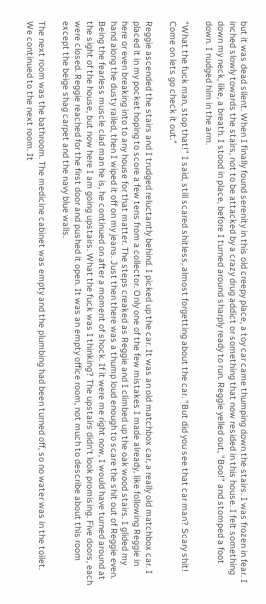but it was dead silent. When I finally found serenity in this old creepy place, a toy car came thumping down the stairs. I was frozen in fear. I inched slowly towards the stairs, not to be attacked by a crazy drug addict or something that now resided in this house. I felt something down my neck, like, a breath. I stood in place, before I turned around sharply ready to run. Reggie yelled out, "Boo!" and stomped a foot down. I nudged him in the arm.

"What the fuck man, stop that!" I said, still scared shitless, almost forgetting about the car. "But did you see that car man? Scary shit! Come on lets go check it out."

Reggie ascended the stairs and I trudged reluctantly behind. I picked up the car. It was an old matchbox car, a really old matchbox car. I placed it in my pocket hoping to score a few tens from a collector. Only one of the few mistakes I made already, like following Reggie in here or even breaking into to any house for that matter. The steps creaked as Reggie and I climbed up the oak wood stairs. I glided my hand along the dusty railed, then I wiped it off on my jeans. Just then there was a thump loud enough to scare the shit out of Reggie even. Being the fearless muscle clad man he is, he continued on after a moment of shock. If it were me right now, I would have turned around at the sight of the house, but now here I am going upstairs. What the fuck was I thinking? The upstairs didn't look promising. Five doors, each were closed. Reggie reached for the first door and pushed it open. It was an empty office room, not much to describe about this room except the beige shag carpet and the navy blue walls.

The next room was the bathroom. The medicine cabinet was empty and the plumbing had been turned off, so no water was in the toilet. We continued to the next room. It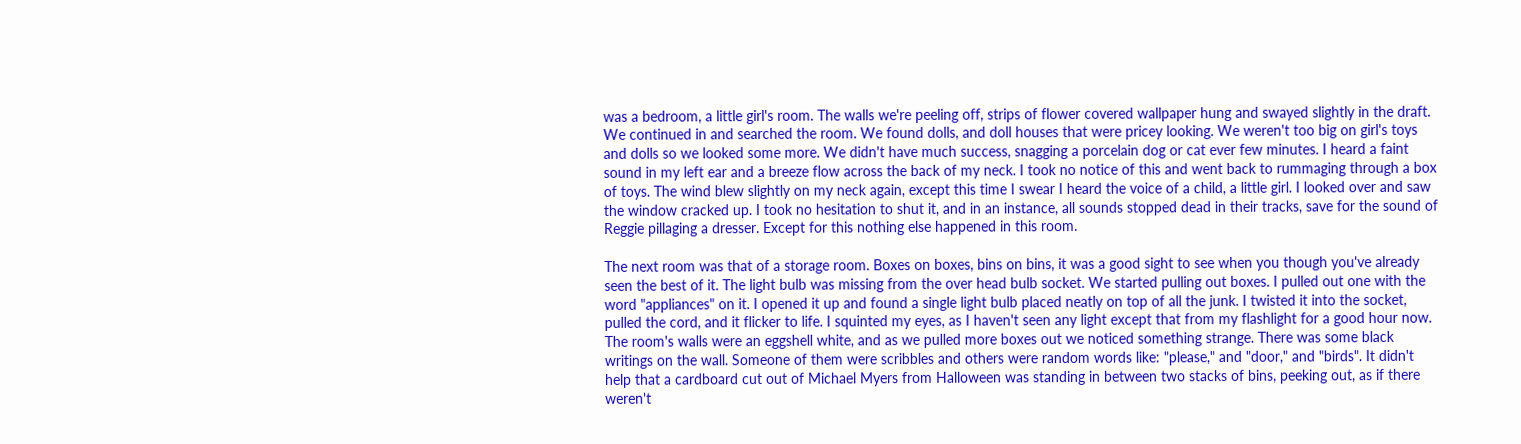was a bedroom, a little girl's room. The walls we're peeling off, strips of flower covered wallpaper hung and swayed slightly in the draft. We continued in and searched the room. We found dolls, and doll houses that were pricey looking. We weren't too big on girl's toys and dolls so we looked some more. We didn't have much success, snagging a porcelain dog or cat ever few minutes. I heard a faint sound in my left ear and a breeze flow across the back of my neck. I took no notice of this and went back to rummaging through a box of toys. The wind blew slightly on my neck again, except this time I swear I heard the voice of a child, a little girl. I looked over and saw the window cracked up. I took no hesitation to shut it, and in an instance, all sounds stopped dead in their tracks, save for the sound of Reggie pillaging a dresser. Except for this nothing else happened in this room.

The next room was that of a storage room. Boxes on boxes, bins on bins, it was a good sight to see when you though you've already seen the best of it. The light bulb was missing from the over head bulb socket. We started pulling out boxes. I pulled out one with the word "appliances" on it. I opened it up and found a single light bulb placed neatly on top of all the junk. I twisted it into the socket, pulled the cord, and it flicker to life. I squinted my eyes, as I haven't seen any light except that from my flashlight for a good hour now. The room's walls were an eggshell white, and as we pulled more boxes out we noticed something strange. There was some black writings on the wall. Someone of them were scribbles and others were random words like: "please," and "door," and "birds". It didn't help that a cardboard cut out of Michael Myers from Halloween was standing in between two stacks of bins, peeking out, as if there weren't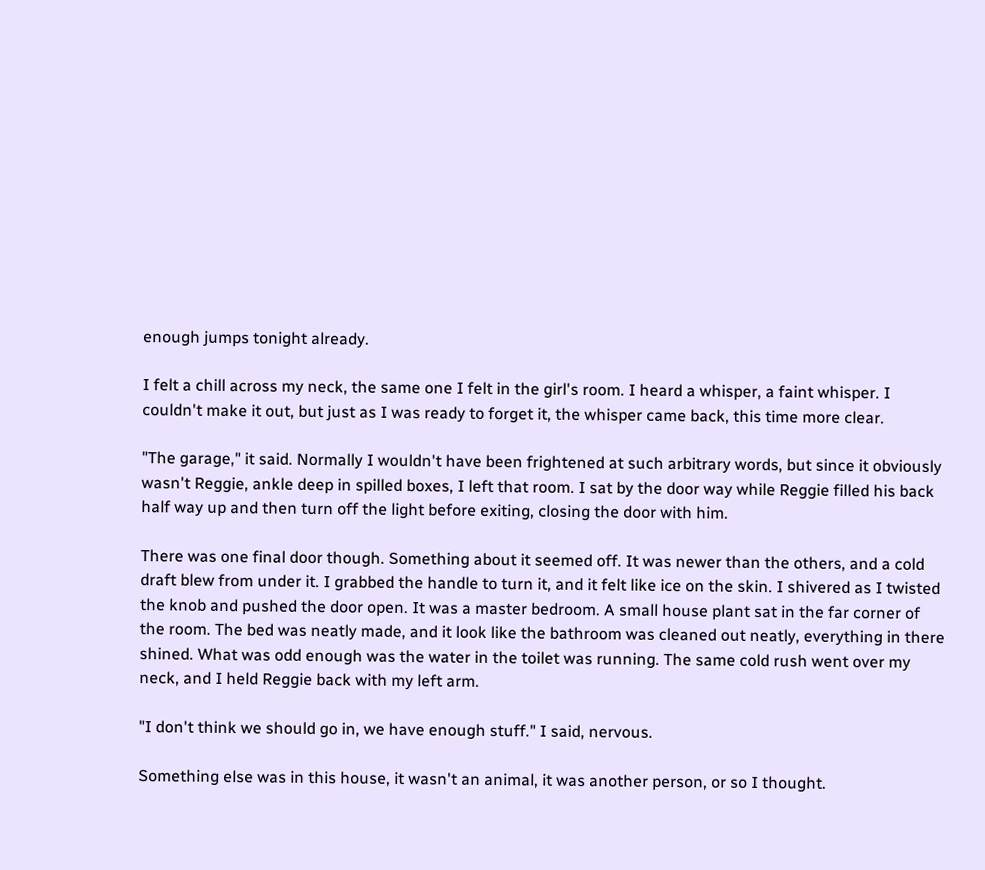enough jumps tonight already.

I felt a chill across my neck, the same one I felt in the girl's room. I heard a whisper, a faint whisper. I couldn't make it out, but just as I was ready to forget it, the whisper came back, this time more clear.

"The garage," it said. Normally I wouldn't have been frightened at such arbitrary words, but since it obviously wasn't Reggie, ankle deep in spilled boxes, I left that room. I sat by the door way while Reggie filled his back half way up and then turn off the light before exiting, closing the door with him.

There was one final door though. Something about it seemed off. It was newer than the others, and a cold draft blew from under it. I grabbed the handle to turn it, and it felt like ice on the skin. I shivered as I twisted the knob and pushed the door open. It was a master bedroom. A small house plant sat in the far corner of the room. The bed was neatly made, and it look like the bathroom was cleaned out neatly, everything in there shined. What was odd enough was the water in the toilet was running. The same cold rush went over my neck, and I held Reggie back with my left arm.

"I don't think we should go in, we have enough stuff." I said, nervous.

Something else was in this house, it wasn't an animal, it was another person, or so I thought.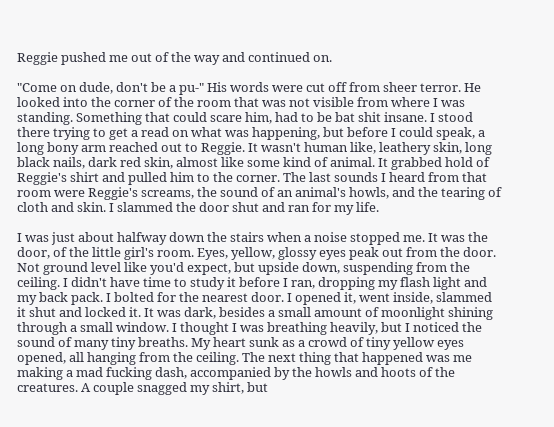Reggie pushed me out of the way and continued on.

"Come on dude, don't be a pu-" His words were cut off from sheer terror. He looked into the corner of the room that was not visible from where I was standing. Something that could scare him, had to be bat shit insane. I stood there trying to get a read on what was happening, but before I could speak, a long bony arm reached out to Reggie. It wasn't human like, leathery skin, long black nails, dark red skin, almost like some kind of animal. It grabbed hold of Reggie's shirt and pulled him to the corner. The last sounds I heard from that room were Reggie's screams, the sound of an animal's howls, and the tearing of cloth and skin. I slammed the door shut and ran for my life.

I was just about halfway down the stairs when a noise stopped me. It was the door, of the little girl's room. Eyes, yellow, glossy eyes peak out from the door. Not ground level like you'd expect, but upside down, suspending from the ceiling. I didn't have time to study it before I ran, dropping my flash light and my back pack. I bolted for the nearest door. I opened it, went inside, slammed it shut and locked it. It was dark, besides a small amount of moonlight shining through a small window. I thought I was breathing heavily, but I noticed the sound of many tiny breaths. My heart sunk as a crowd of tiny yellow eyes opened, all hanging from the ceiling. The next thing that happened was me making a mad fucking dash, accompanied by the howls and hoots of the creatures. A couple snagged my shirt, but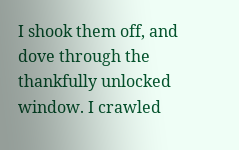I shook them off, and dove through the thankfully unlocked window. I crawled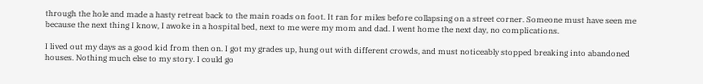through the hole and made a hasty retreat back to the main roads on foot. It ran for miles before collapsing on a street corner. Someone must have seen me because the next thing I know, I awoke in a hospital bed, next to me were my mom and dad. I went home the next day, no complications.

I lived out my days as a good kid from then on. I got my grades up, hung out with different crowds, and must noticeably stopped breaking into abandoned houses. Nothing much else to my story. I could go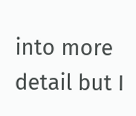into more detail but I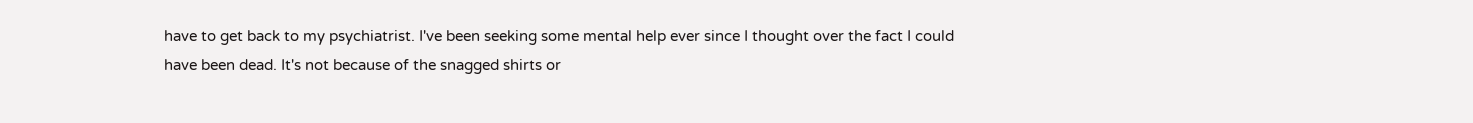have to get back to my psychiatrist. I've been seeking some mental help ever since I thought over the fact I could have been dead. It's not because of the snagged shirts or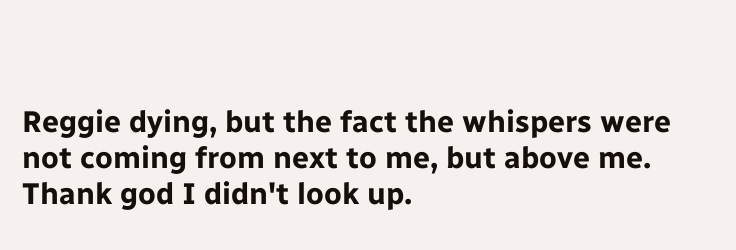Reggie dying, but the fact the whispers were not coming from next to me, but above me. Thank god I didn't look up.